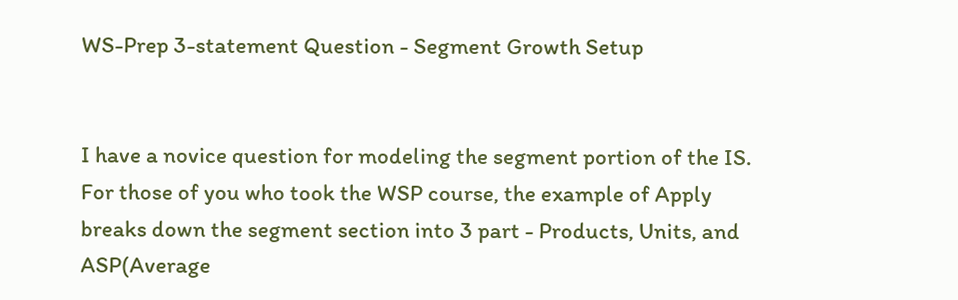WS-Prep 3-statement Question - Segment Growth Setup


I have a novice question for modeling the segment portion of the IS. For those of you who took the WSP course, the example of Apply breaks down the segment section into 3 part - Products, Units, and ASP(Average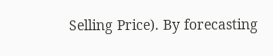Selling Price). By forecasting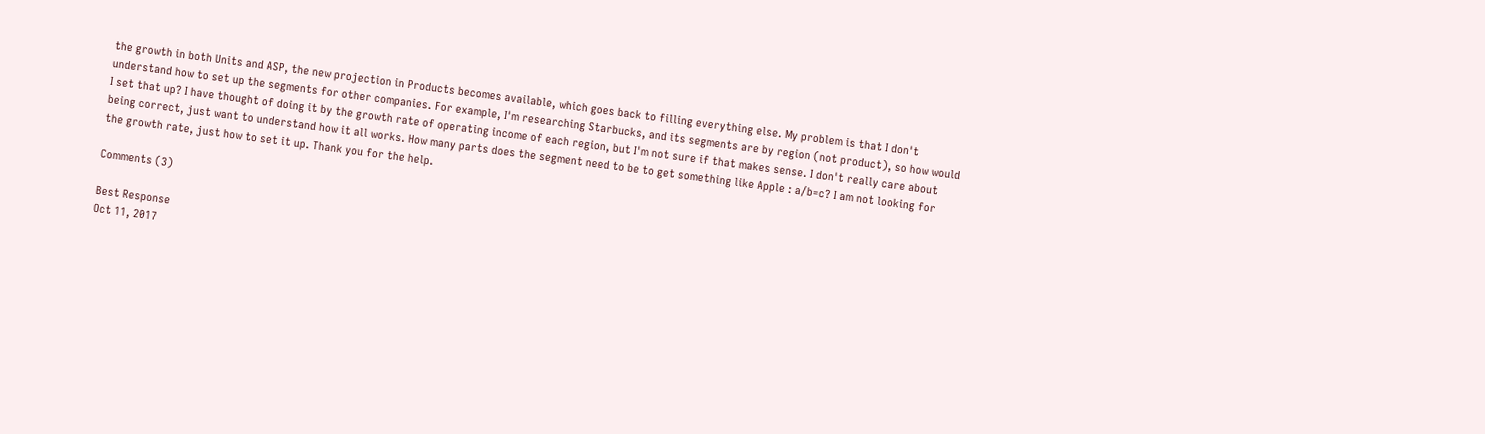the growth in both Units and ASP, the new projection in Products becomes available, which goes back to filling everything else. My problem is that I don't understand how to set up the segments for other companies. For example, I'm researching Starbucks, and its segments are by region (not product), so how would I set that up? I have thought of doing it by the growth rate of operating income of each region, but I'm not sure if that makes sense. I don't really care about being correct, just want to understand how it all works. How many parts does the segment need to be to get something like Apple : a/b=c? I am not looking for the growth rate, just how to set it up. Thank you for the help.

Comments (3)

Best Response
Oct 11, 2017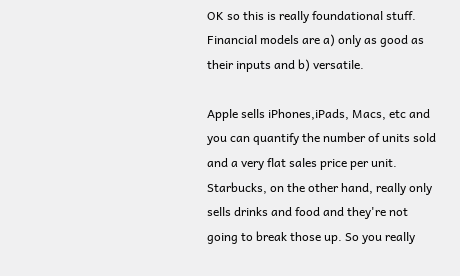OK so this is really foundational stuff. Financial models are a) only as good as their inputs and b) versatile.

Apple sells iPhones,iPads, Macs, etc and you can quantify the number of units sold and a very flat sales price per unit. Starbucks, on the other hand, really only sells drinks and food and they're not going to break those up. So you really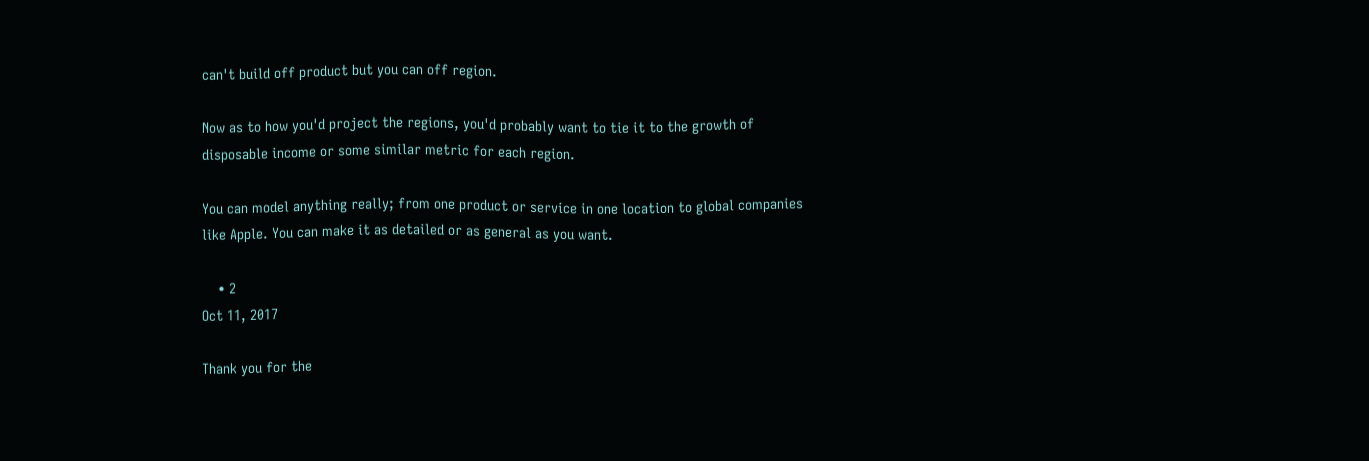can't build off product but you can off region.

Now as to how you'd project the regions, you'd probably want to tie it to the growth of disposable income or some similar metric for each region.

You can model anything really; from one product or service in one location to global companies like Apple. You can make it as detailed or as general as you want.

    • 2
Oct 11, 2017

Thank you for the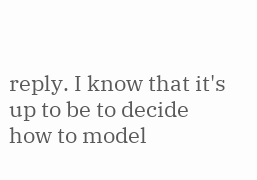reply. I know that it's up to be to decide how to model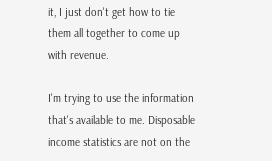it, I just don't get how to tie them all together to come up with revenue.

I'm trying to use the information that's available to me. Disposable income statistics are not on the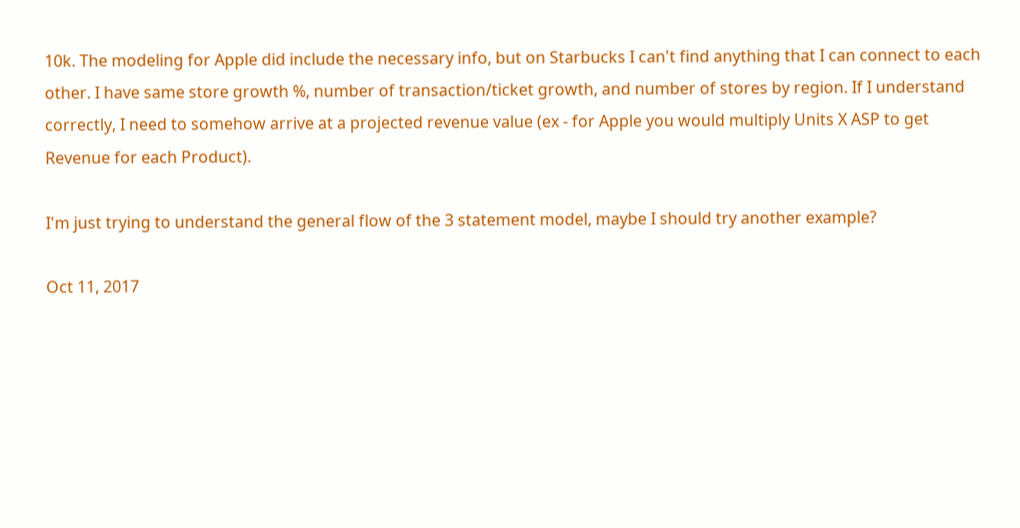10k. The modeling for Apple did include the necessary info, but on Starbucks I can't find anything that I can connect to each other. I have same store growth %, number of transaction/ticket growth, and number of stores by region. If I understand correctly, I need to somehow arrive at a projected revenue value (ex - for Apple you would multiply Units X ASP to get Revenue for each Product).

I'm just trying to understand the general flow of the 3 statement model, maybe I should try another example?

Oct 11, 2017